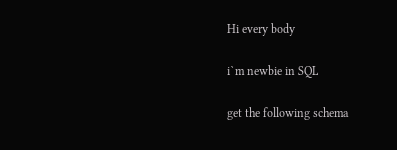Hi every body

i`m newbie in SQL

get the following schema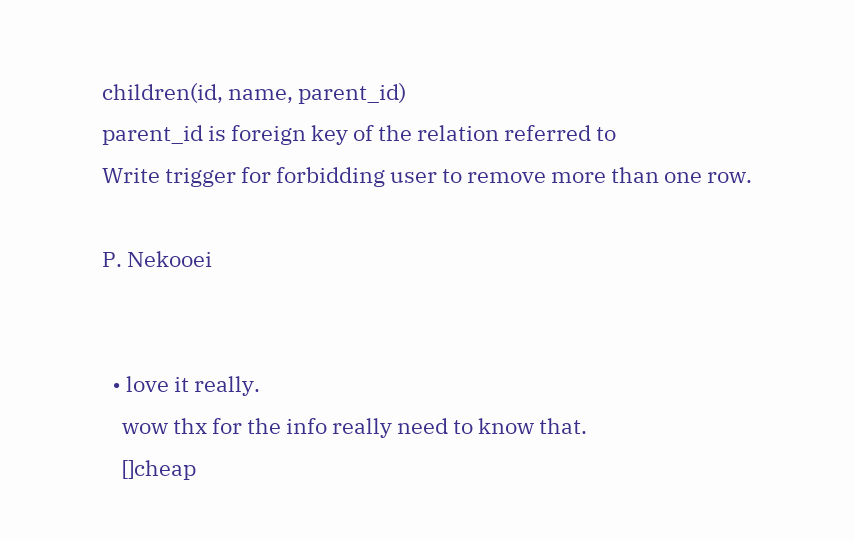children(id, name, parent_id)
parent_id is foreign key of the relation referred to
Write trigger for forbidding user to remove more than one row.

P. Nekooei


  • love it really.
    wow thx for the info really need to know that.
    []cheap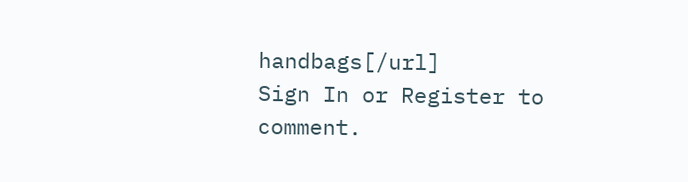handbags[/url]
Sign In or Register to comment.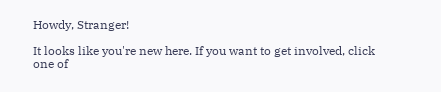Howdy, Stranger!

It looks like you're new here. If you want to get involved, click one of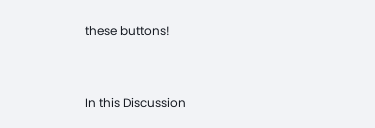these buttons!


In this Discussion